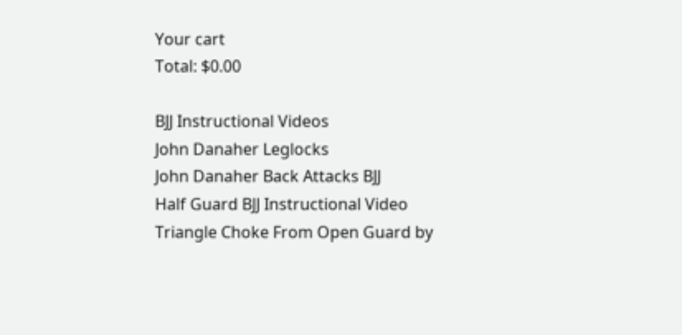Your cart
Total: $0.00

BJJ Instructional Videos
John Danaher Leglocks
John Danaher Back Attacks BJJ
Half Guard BJJ Instructional Video
Triangle Choke From Open Guard by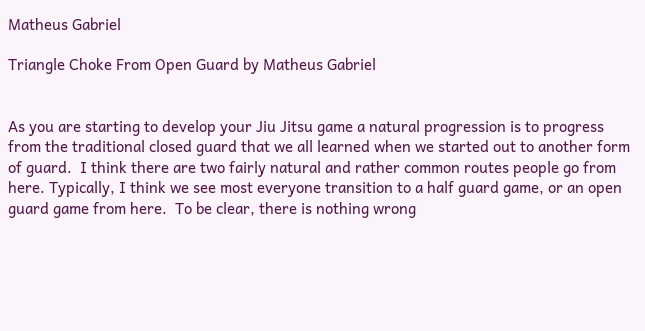Matheus Gabriel

Triangle Choke From Open Guard by Matheus Gabriel


As you are starting to develop your Jiu Jitsu game a natural progression is to progress from the traditional closed guard that we all learned when we started out to another form of guard.  I think there are two fairly natural and rather common routes people go from here. Typically, I think we see most everyone transition to a half guard game, or an open guard game from here.  To be clear, there is nothing wrong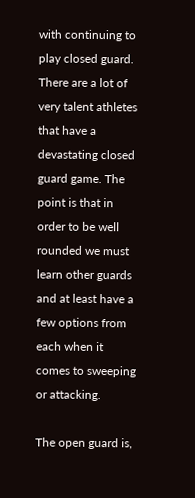with continuing to play closed guard. There are a lot of very talent athletes that have a devastating closed guard game. The point is that in order to be well rounded we must learn other guards and at least have a few options from each when it comes to sweeping or attacking.

The open guard is,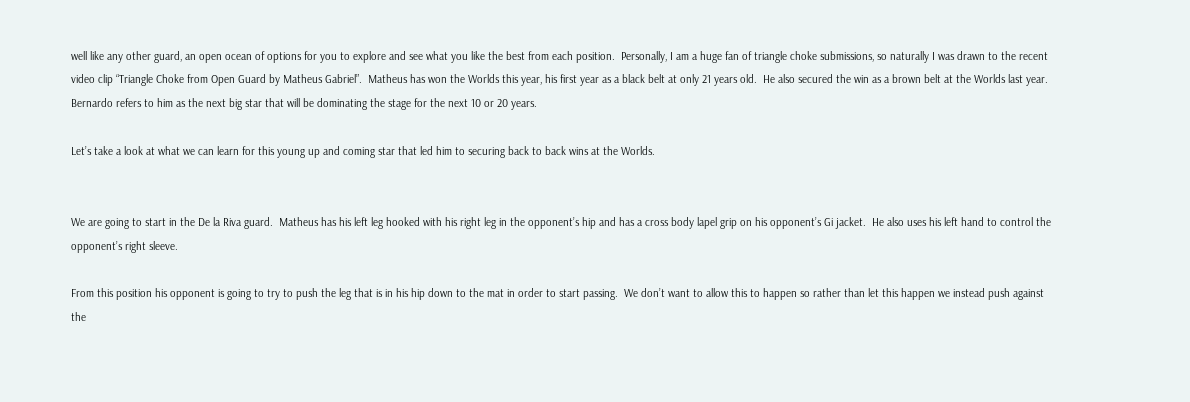well like any other guard, an open ocean of options for you to explore and see what you like the best from each position.  Personally, I am a huge fan of triangle choke submissions, so naturally I was drawn to the recent video clip “Triangle Choke from Open Guard by Matheus Gabriel”.  Matheus has won the Worlds this year, his first year as a black belt at only 21 years old.  He also secured the win as a brown belt at the Worlds last year. Bernardo refers to him as the next big star that will be dominating the stage for the next 10 or 20 years.

Let’s take a look at what we can learn for this young up and coming star that led him to securing back to back wins at the Worlds.


We are going to start in the De la Riva guard.  Matheus has his left leg hooked with his right leg in the opponent’s hip and has a cross body lapel grip on his opponent’s Gi jacket.  He also uses his left hand to control the opponent’s right sleeve.

From this position his opponent is going to try to push the leg that is in his hip down to the mat in order to start passing.  We don’t want to allow this to happen so rather than let this happen we instead push against the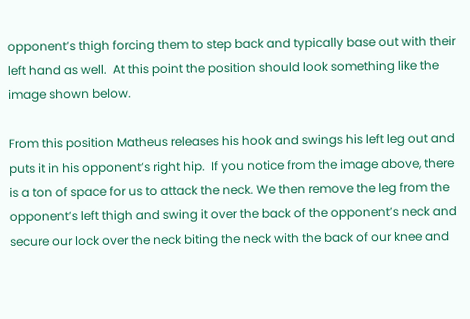opponent’s thigh forcing them to step back and typically base out with their left hand as well.  At this point the position should look something like the image shown below.

From this position Matheus releases his hook and swings his left leg out and puts it in his opponent’s right hip.  If you notice from the image above, there is a ton of space for us to attack the neck. We then remove the leg from the opponent’s left thigh and swing it over the back of the opponent’s neck and secure our lock over the neck biting the neck with the back of our knee and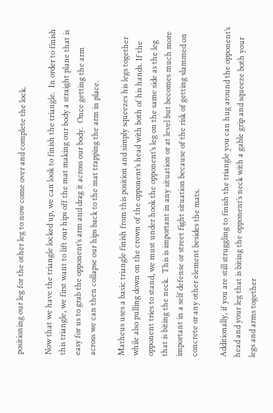positioning our leg for the other leg to now come over and complete the lock.

Now that we have the triangle locked up, we can look to finish the triangle.  In order to finish this triangle, we first want to lift our hips off the mat making our body a straight plane that is easy for us to grab the opponent’s arm and drag it across our body.  Once getting the arm across we can then collapse our hips back to the mat trapping the arm in place.

Matheus uses a basic triangle finish from this position and simply squeezes his legs together while also pulling down on the crown of the opponent’s head with both of his hands. If the opponent tries to stand, we must under hook the opponent’s leg on the same side as the leg that is biting the neck.  This is important in any situation or at level but becomes much more important in a self defense or street fight situation because of the risk of getting slammed on concrete or any other element besides the mats.

Additionally, if you are still struggling to finish the triangle you can hug around the opponent’s head and your leg that is biting the opponent’s neck with a gable grip and squeeze both your legs and arms together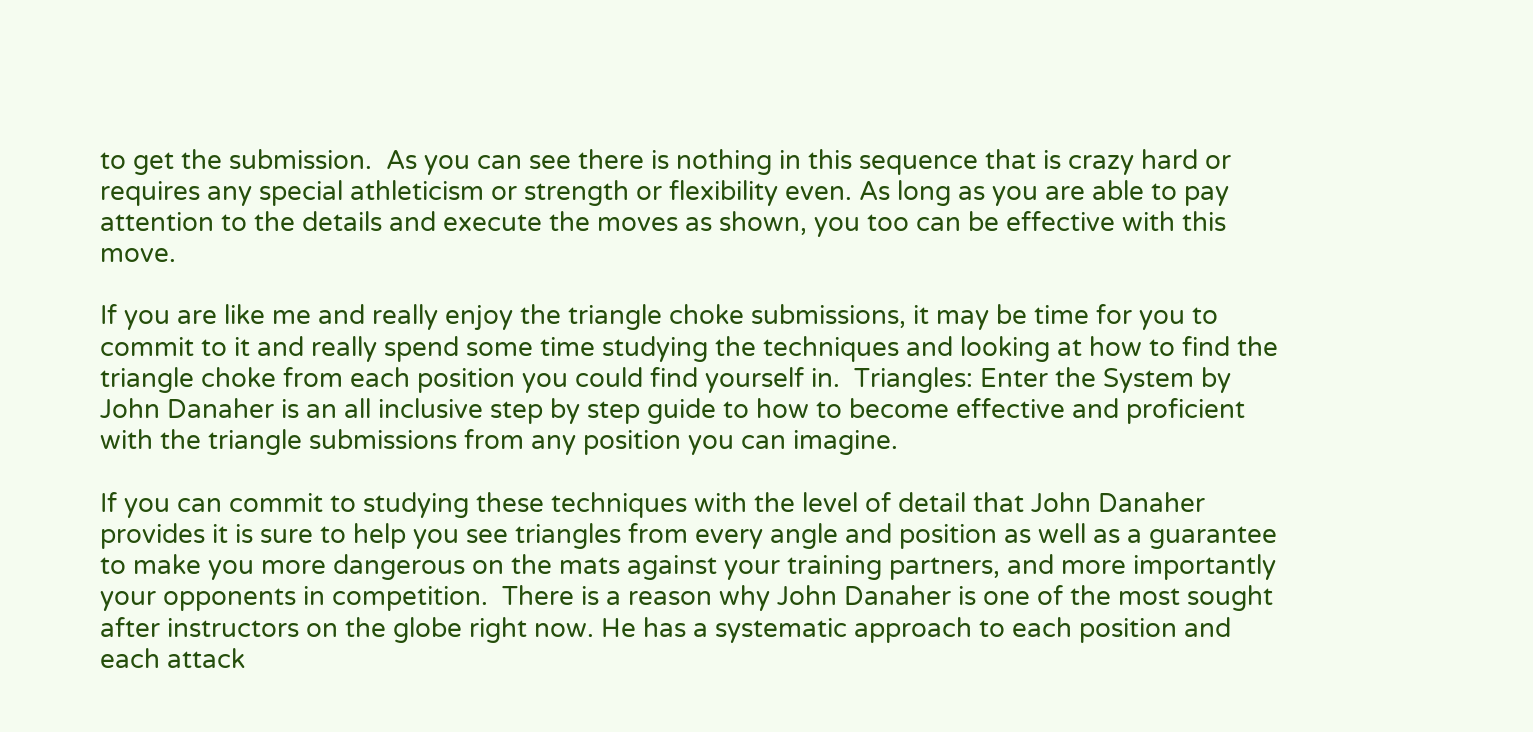to get the submission.  As you can see there is nothing in this sequence that is crazy hard or requires any special athleticism or strength or flexibility even. As long as you are able to pay attention to the details and execute the moves as shown, you too can be effective with this move.

If you are like me and really enjoy the triangle choke submissions, it may be time for you to commit to it and really spend some time studying the techniques and looking at how to find the triangle choke from each position you could find yourself in.  Triangles: Enter the System by John Danaher is an all inclusive step by step guide to how to become effective and proficient with the triangle submissions from any position you can imagine.

If you can commit to studying these techniques with the level of detail that John Danaher provides it is sure to help you see triangles from every angle and position as well as a guarantee to make you more dangerous on the mats against your training partners, and more importantly your opponents in competition.  There is a reason why John Danaher is one of the most sought after instructors on the globe right now. He has a systematic approach to each position and each attack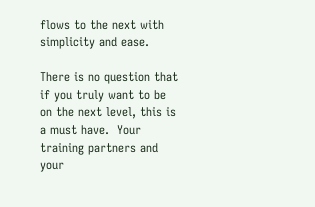flows to the next with simplicity and ease.

There is no question that if you truly want to be on the next level, this is a must have.  Your training partners and your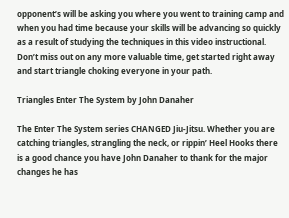opponent’s will be asking you where you went to training camp and when you had time because your skills will be advancing so quickly as a result of studying the techniques in this video instructional.  Don’t miss out on any more valuable time, get started right away and start triangle choking everyone in your path.

Triangles Enter The System by John Danaher

The Enter The System series CHANGED Jiu-Jitsu. Whether you are catching triangles, strangling the neck, or rippin’ Heel Hooks there is a good chance you have John Danaher to thank for the major changes he has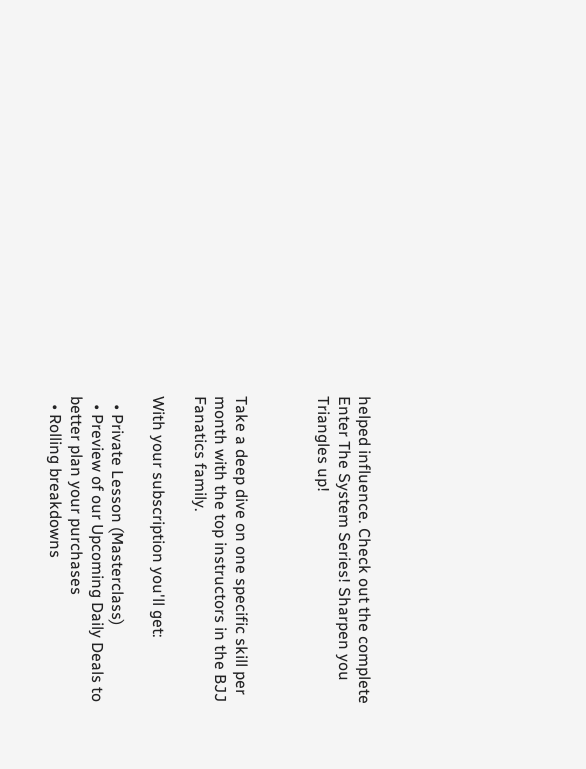helped influence. Check out the complete Enter The System Series! Sharpen you Triangles up!



Take a deep dive on one specific skill per month with the top instructors in the BJJ Fanatics family.

With your subscription you'll get:

  • Private Lesson (Masterclass)
  • Preview of our Upcoming Daily Deals to better plan your purchases
  • Rolling breakdowns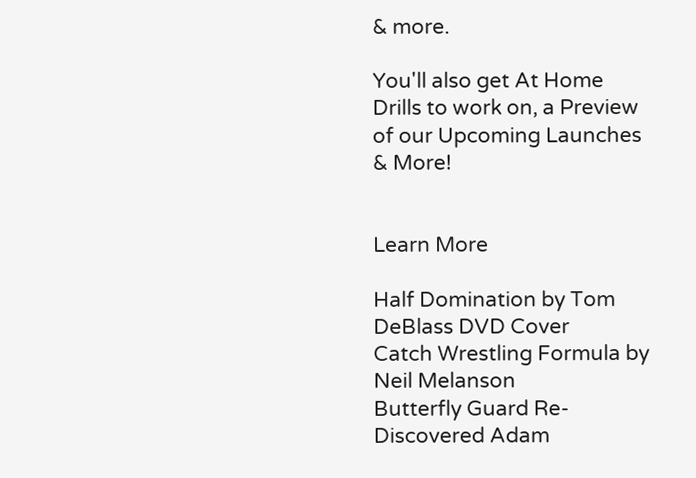& more.

You'll also get At Home Drills to work on, a Preview of our Upcoming Launches & More!


Learn More

Half Domination by Tom DeBlass DVD Cover
Catch Wrestling Formula by Neil Melanson
Butterfly Guard Re-Discovered Adam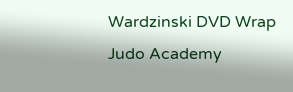Wardzinski DVD Wrap
Judo Academy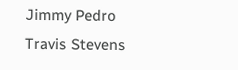Jimmy Pedro Travis Stevens